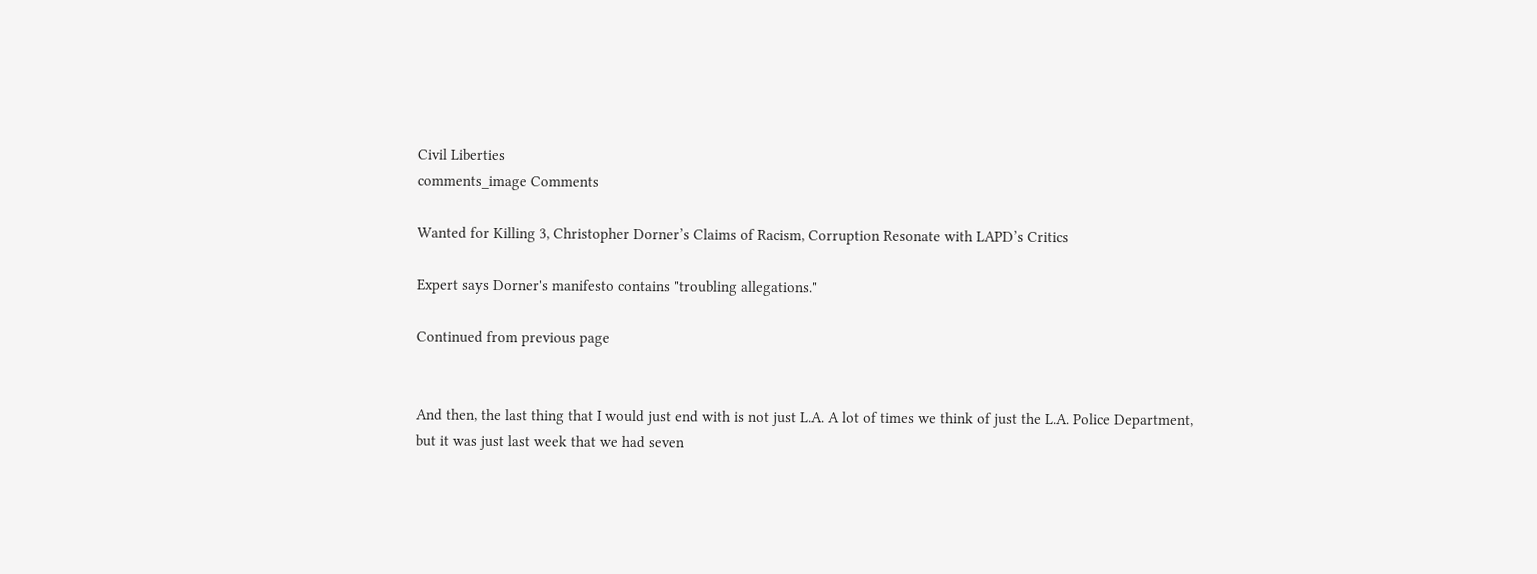Civil Liberties
comments_image Comments

Wanted for Killing 3, Christopher Dorner’s Claims of Racism, Corruption Resonate with LAPD’s Critics

Expert says Dorner's manifesto contains "troubling allegations."

Continued from previous page


And then, the last thing that I would just end with is not just L.A. A lot of times we think of just the L.A. Police Department, but it was just last week that we had seven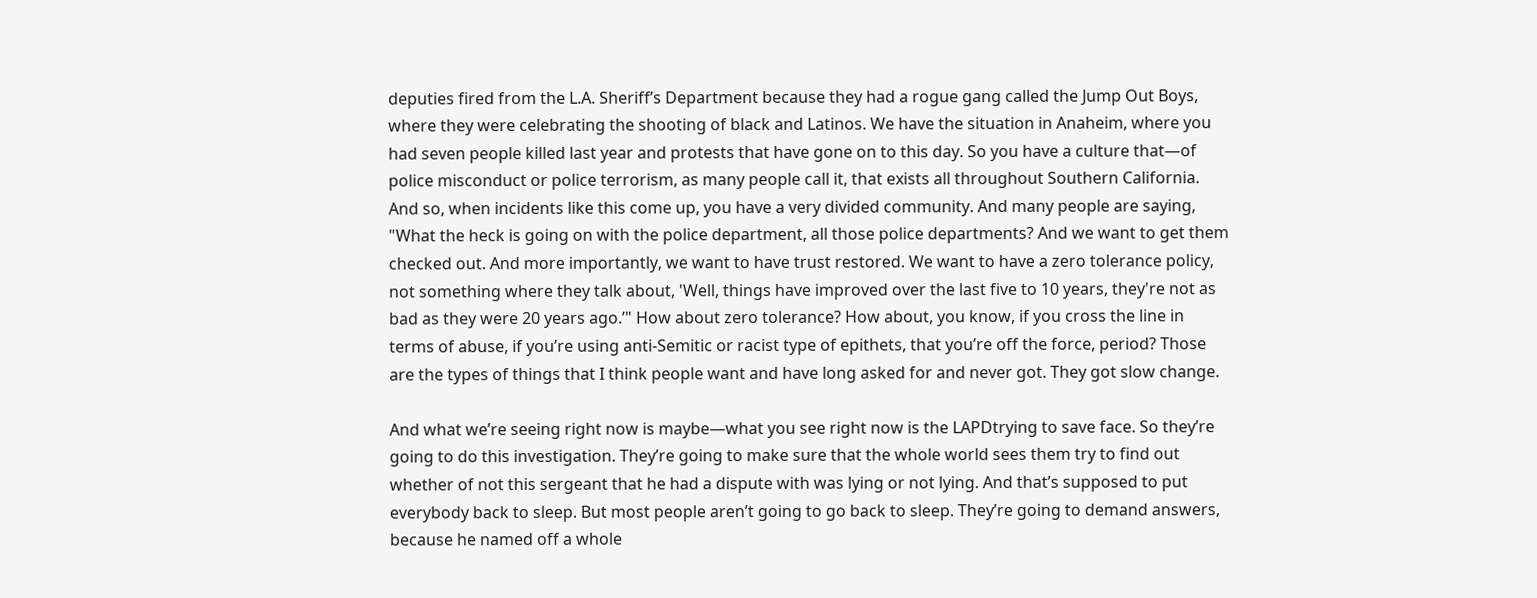deputies fired from the L.A. Sheriff’s Department because they had a rogue gang called the Jump Out Boys, where they were celebrating the shooting of black and Latinos. We have the situation in Anaheim, where you had seven people killed last year and protests that have gone on to this day. So you have a culture that—of police misconduct or police terrorism, as many people call it, that exists all throughout Southern California. And so, when incidents like this come up, you have a very divided community. And many people are saying, "What the heck is going on with the police department, all those police departments? And we want to get them checked out. And more importantly, we want to have trust restored. We want to have a zero tolerance policy, not something where they talk about, 'Well, things have improved over the last five to 10 years, they're not as bad as they were 20 years ago.’" How about zero tolerance? How about, you know, if you cross the line in terms of abuse, if you’re using anti-Semitic or racist type of epithets, that you’re off the force, period? Those are the types of things that I think people want and have long asked for and never got. They got slow change.

And what we’re seeing right now is maybe—what you see right now is the LAPDtrying to save face. So they’re going to do this investigation. They’re going to make sure that the whole world sees them try to find out whether of not this sergeant that he had a dispute with was lying or not lying. And that’s supposed to put everybody back to sleep. But most people aren’t going to go back to sleep. They’re going to demand answers, because he named off a whole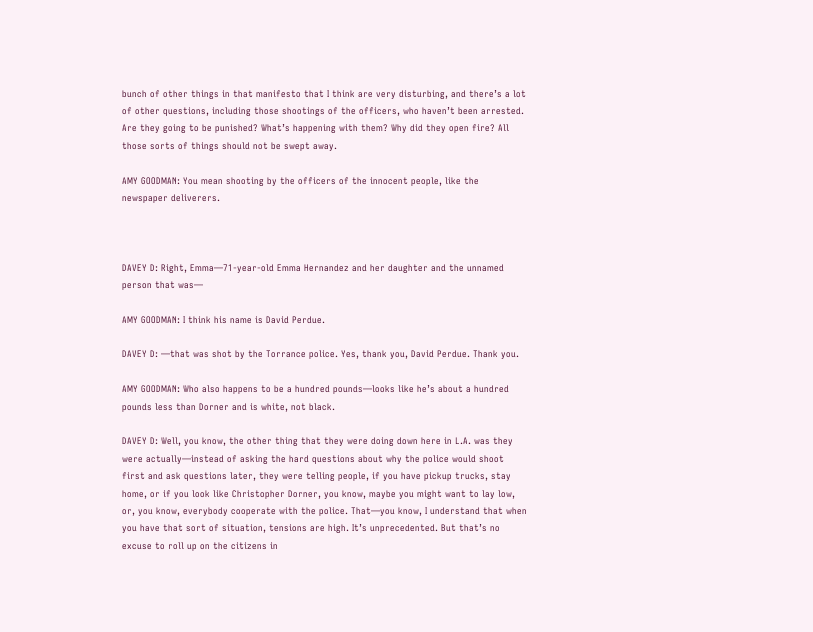bunch of other things in that manifesto that I think are very disturbing, and there’s a lot of other questions, including those shootings of the officers, who haven’t been arrested. Are they going to be punished? What’s happening with them? Why did they open fire? All those sorts of things should not be swept away.

AMY GOODMAN: You mean shooting by the officers of the innocent people, like the newspaper deliverers.



DAVEY D: Right, Emma—71-year-old Emma Hernandez and her daughter and the unnamed person that was—

AMY GOODMAN: I think his name is David Perdue.

DAVEY D: —that was shot by the Torrance police. Yes, thank you, David Perdue. Thank you.

AMY GOODMAN: Who also happens to be a hundred pounds—looks like he’s about a hundred pounds less than Dorner and is white, not black.

DAVEY D: Well, you know, the other thing that they were doing down here in L.A. was they were actually—instead of asking the hard questions about why the police would shoot first and ask questions later, they were telling people, if you have pickup trucks, stay home, or if you look like Christopher Dorner, you know, maybe you might want to lay low, or, you know, everybody cooperate with the police. That—you know, I understand that when you have that sort of situation, tensions are high. It’s unprecedented. But that’s no excuse to roll up on the citizens in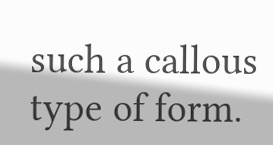such a callous type of form.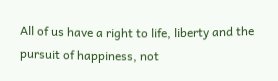All of us have a right to life, liberty and the pursuit of happiness, not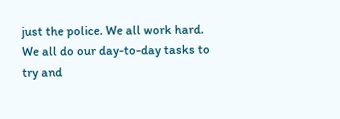just the police. We all work hard. We all do our day-to-day tasks to try and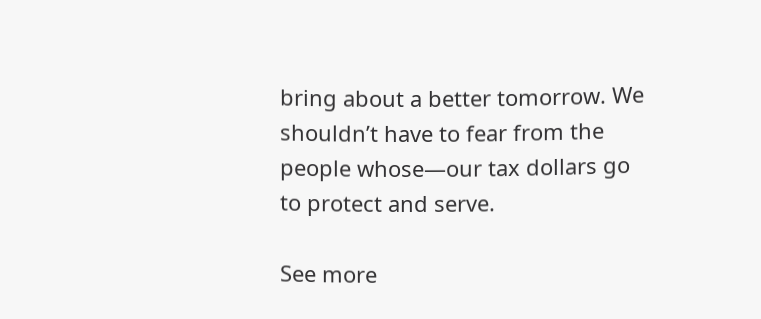bring about a better tomorrow. We shouldn’t have to fear from the people whose—our tax dollars go to protect and serve.

See more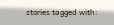stories tagged with: